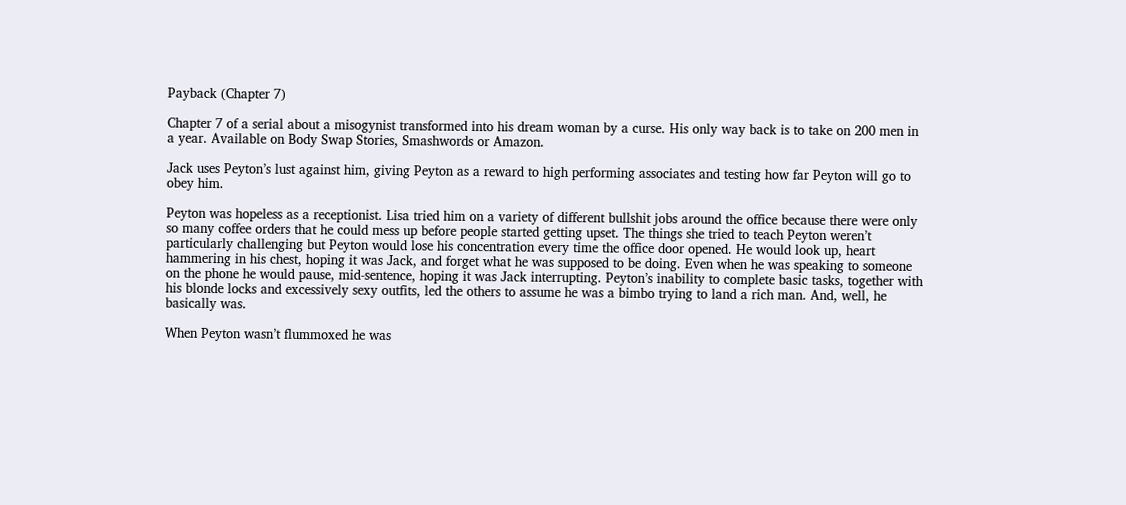Payback (Chapter 7)

Chapter 7 of a serial about a misogynist transformed into his dream woman by a curse. His only way back is to take on 200 men in a year. Available on Body Swap Stories, Smashwords or Amazon.

Jack uses Peyton’s lust against him, giving Peyton as a reward to high performing associates and testing how far Peyton will go to obey him.

Peyton was hopeless as a receptionist. Lisa tried him on a variety of different bullshit jobs around the office because there were only so many coffee orders that he could mess up before people started getting upset. The things she tried to teach Peyton weren’t particularly challenging but Peyton would lose his concentration every time the office door opened. He would look up, heart hammering in his chest, hoping it was Jack, and forget what he was supposed to be doing. Even when he was speaking to someone on the phone he would pause, mid-sentence, hoping it was Jack interrupting. Peyton’s inability to complete basic tasks, together with his blonde locks and excessively sexy outfits, led the others to assume he was a bimbo trying to land a rich man. And, well, he basically was.

When Peyton wasn’t flummoxed he was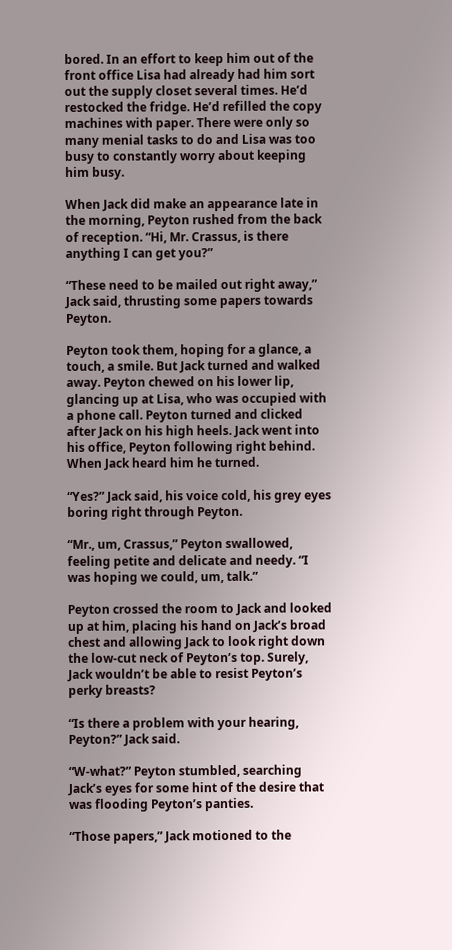bored. In an effort to keep him out of the front office Lisa had already had him sort out the supply closet several times. He’d restocked the fridge. He’d refilled the copy machines with paper. There were only so many menial tasks to do and Lisa was too busy to constantly worry about keeping him busy.

When Jack did make an appearance late in the morning, Peyton rushed from the back of reception. “Hi, Mr. Crassus, is there anything I can get you?”

“These need to be mailed out right away,” Jack said, thrusting some papers towards Peyton.

Peyton took them, hoping for a glance, a touch, a smile. But Jack turned and walked away. Peyton chewed on his lower lip, glancing up at Lisa, who was occupied with a phone call. Peyton turned and clicked after Jack on his high heels. Jack went into his office, Peyton following right behind. When Jack heard him he turned.

“Yes?” Jack said, his voice cold, his grey eyes boring right through Peyton.

“Mr., um, Crassus,” Peyton swallowed, feeling petite and delicate and needy. “I was hoping we could, um, talk.”

Peyton crossed the room to Jack and looked up at him, placing his hand on Jack’s broad chest and allowing Jack to look right down the low-cut neck of Peyton’s top. Surely, Jack wouldn’t be able to resist Peyton’s perky breasts?

“Is there a problem with your hearing, Peyton?” Jack said.

“W-what?” Peyton stumbled, searching Jack’s eyes for some hint of the desire that was flooding Peyton’s panties.

“Those papers,” Jack motioned to the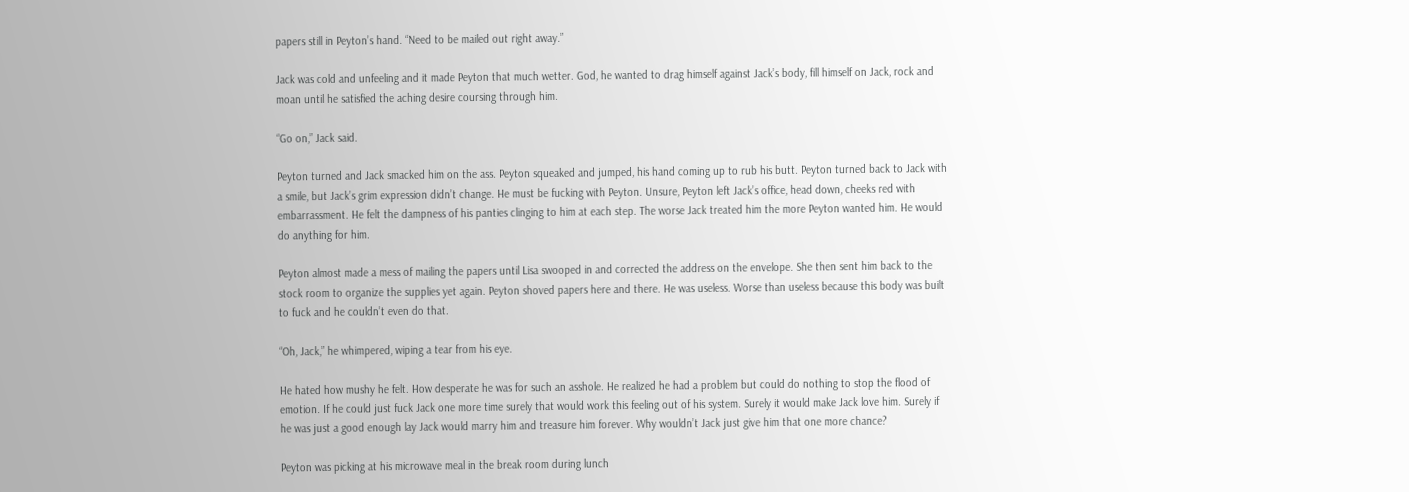papers still in Peyton’s hand. “Need to be mailed out right away.”

Jack was cold and unfeeling and it made Peyton that much wetter. God, he wanted to drag himself against Jack’s body, fill himself on Jack, rock and moan until he satisfied the aching desire coursing through him.

“Go on,” Jack said.

Peyton turned and Jack smacked him on the ass. Peyton squeaked and jumped, his hand coming up to rub his butt. Peyton turned back to Jack with a smile, but Jack’s grim expression didn’t change. He must be fucking with Peyton. Unsure, Peyton left Jack’s office, head down, cheeks red with embarrassment. He felt the dampness of his panties clinging to him at each step. The worse Jack treated him the more Peyton wanted him. He would do anything for him.

Peyton almost made a mess of mailing the papers until Lisa swooped in and corrected the address on the envelope. She then sent him back to the stock room to organize the supplies yet again. Peyton shoved papers here and there. He was useless. Worse than useless because this body was built to fuck and he couldn’t even do that.

“Oh, Jack,” he whimpered, wiping a tear from his eye.

He hated how mushy he felt. How desperate he was for such an asshole. He realized he had a problem but could do nothing to stop the flood of emotion. If he could just fuck Jack one more time surely that would work this feeling out of his system. Surely it would make Jack love him. Surely if he was just a good enough lay Jack would marry him and treasure him forever. Why wouldn’t Jack just give him that one more chance?

Peyton was picking at his microwave meal in the break room during lunch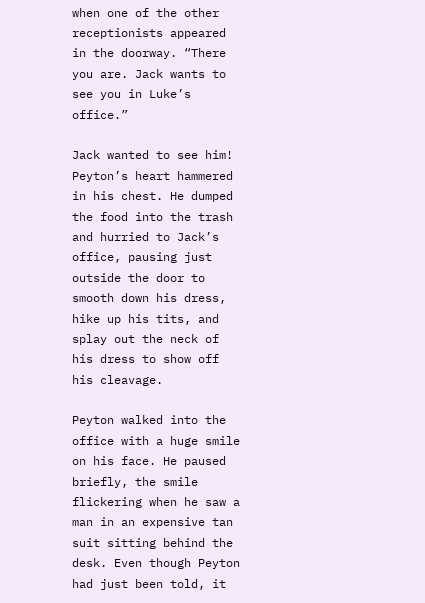when one of the other receptionists appeared in the doorway. “There you are. Jack wants to see you in Luke’s office.”

Jack wanted to see him! Peyton’s heart hammered in his chest. He dumped the food into the trash and hurried to Jack’s office, pausing just outside the door to smooth down his dress, hike up his tits, and splay out the neck of his dress to show off his cleavage.

Peyton walked into the office with a huge smile on his face. He paused briefly, the smile flickering when he saw a man in an expensive tan suit sitting behind the desk. Even though Peyton had just been told, it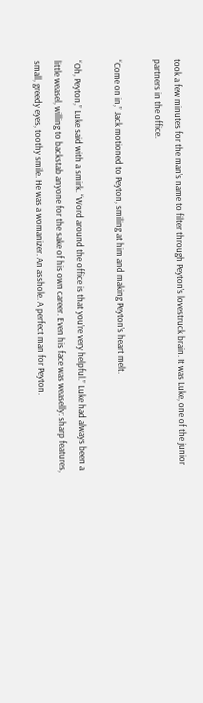took a few minutes for the man’s name to filter through Peyton’s lovestruck brain. It was Luke, one of the junior partners in the office.

“Come on in,” Jack motioned to Peyton, smiling at him and making Peyton’s heart melt.

“Oh, Peyton,” Luke said with a smirk. “Word around the office is that you’re very helpful.” Luke had always been a little weasel, willing to backstab anyone for the sake of his own career. Even his face was weaselly: sharp features, small, greedy eyes, toothy smile. He was a womanizer. An asshole. A perfect man for Peyton.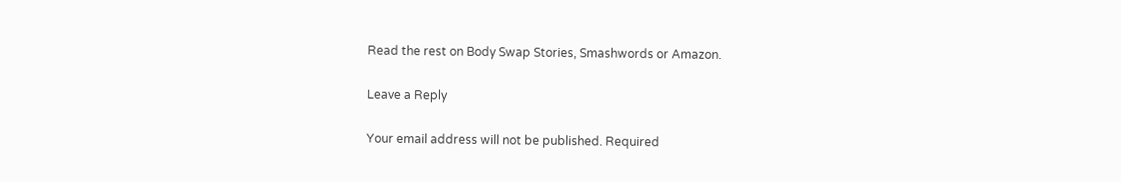Read the rest on Body Swap Stories, Smashwords or Amazon.

Leave a Reply

Your email address will not be published. Required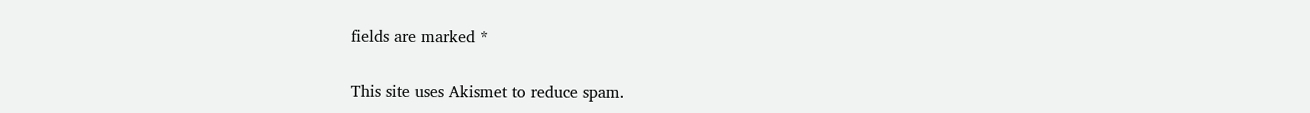fields are marked *

This site uses Akismet to reduce spam.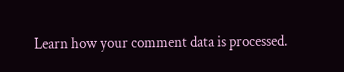Learn how your comment data is processed.